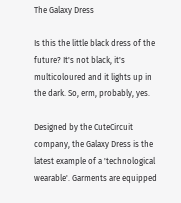The Galaxy Dress

Is this the little black dress of the future? It's not black, it's multicoloured and it lights up in the dark. So, erm, probably, yes.

Designed by the CuteCircuit company, the Galaxy Dress is the latest example of a 'technological wearable'. Garments are equipped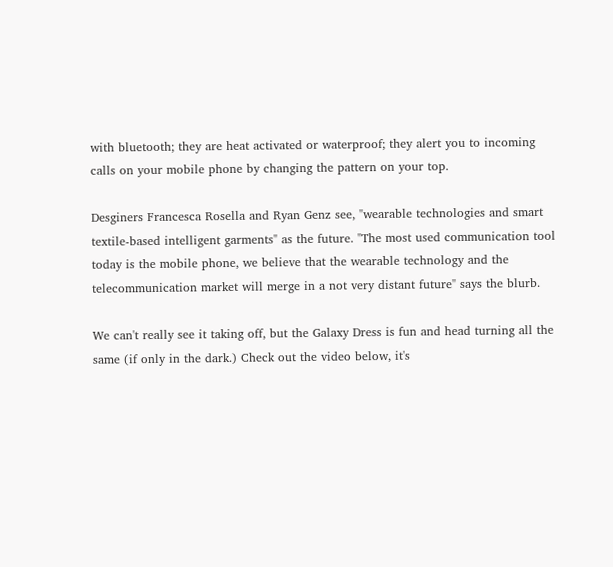with bluetooth; they are heat activated or waterproof; they alert you to incoming calls on your mobile phone by changing the pattern on your top.

Desginers Francesca Rosella and Ryan Genz see, "wearable technologies and smart textile-based intelligent garments" as the future. "The most used communication tool today is the mobile phone, we believe that the wearable technology and the telecommunication market will merge in a not very distant future" says the blurb.

We can't really see it taking off, but the Galaxy Dress is fun and head turning all the same (if only in the dark.) Check out the video below, it's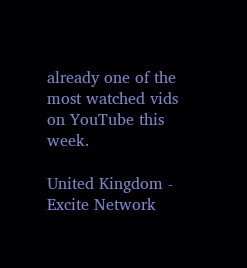already one of the most watched vids on YouTube this week.

United Kingdom - Excite Network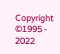Copyright ©1995 - 2022